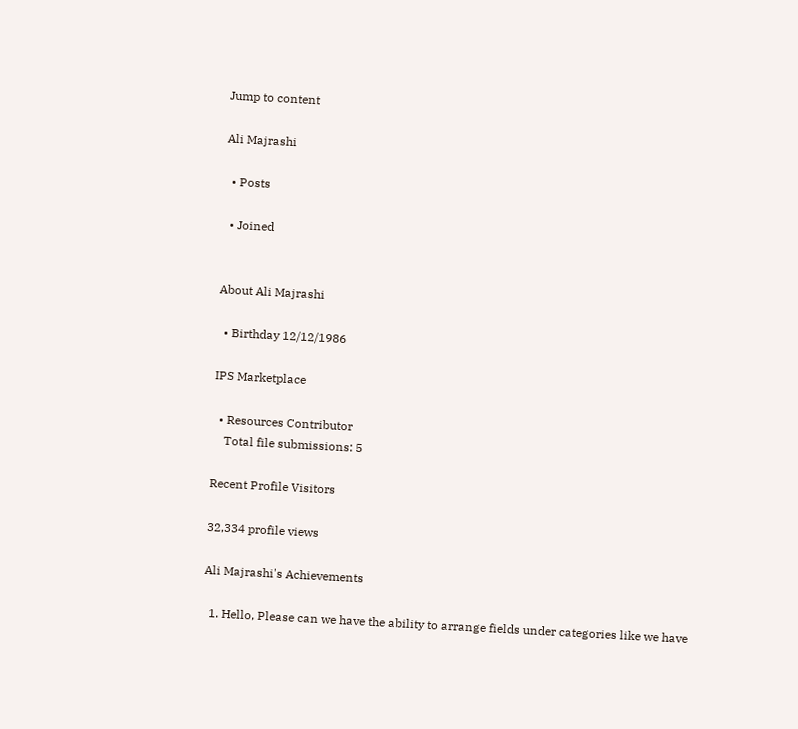Jump to content

Ali Majrashi

  • Posts

  • Joined


About Ali Majrashi

  • Birthday 12/12/1986

IPS Marketplace

  • Resources Contributor
    Total file submissions: 5

Recent Profile Visitors

32,334 profile views

Ali Majrashi's Achievements

  1. Hello, Please can we have the ability to arrange fields under categories like we have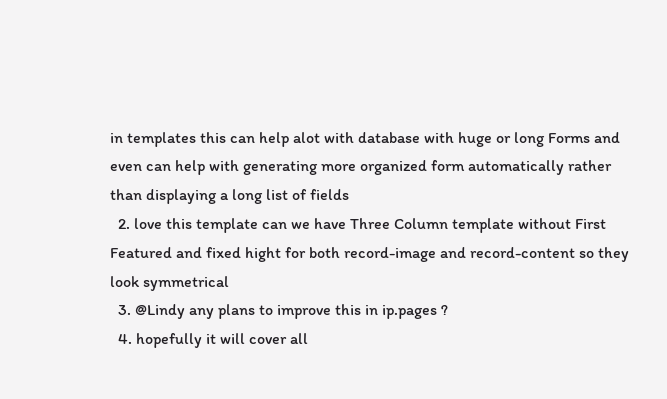in templates this can help alot with database with huge or long Forms and even can help with generating more organized form automatically rather than displaying a long list of fields
  2. love this template can we have Three Column template without First Featured and fixed hight for both record-image and record-content so they look symmetrical
  3. @Lindy any plans to improve this in ip.pages ?
  4. hopefully it will cover all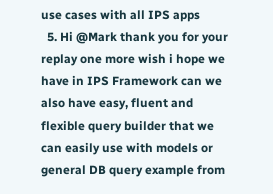use cases with all IPS apps
  5. Hi @Mark thank you for your replay one more wish i hope we have in IPS Framework can we also have easy, fluent and flexible query builder that we can easily use with models or general DB query example from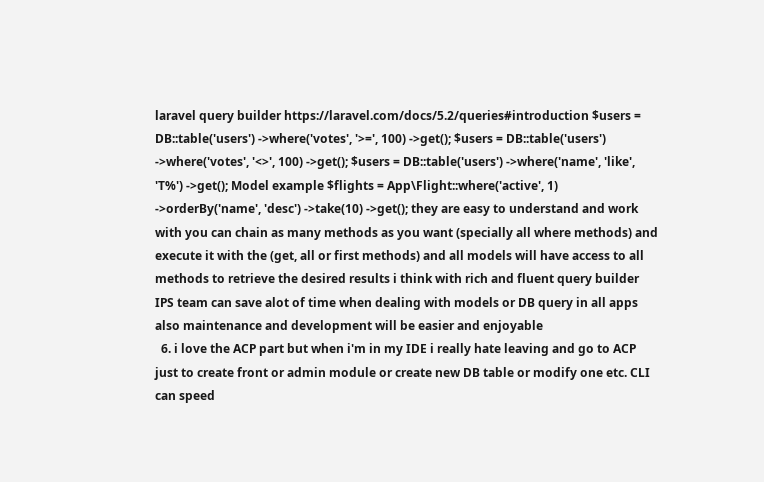laravel query builder https://laravel.com/docs/5.2/queries#introduction $users = DB::table('users') ->where('votes', '>=', 100) ->get(); $users = DB::table('users') ->where('votes', '<>', 100) ->get(); $users = DB::table('users') ->where('name', 'like', 'T%') ->get(); Model example $flights = App\Flight::where('active', 1) ->orderBy('name', 'desc') ->take(10) ->get(); they are easy to understand and work with you can chain as many methods as you want (specially all where methods) and execute it with the (get, all or first methods) and all models will have access to all methods to retrieve the desired results i think with rich and fluent query builder IPS team can save alot of time when dealing with models or DB query in all apps also maintenance and development will be easier and enjoyable
  6. i love the ACP part but when i'm in my IDE i really hate leaving and go to ACP just to create front or admin module or create new DB table or modify one etc. CLI can speed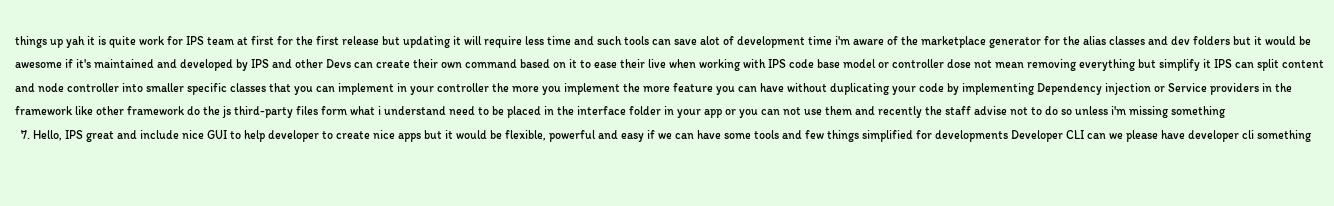things up yah it is quite work for IPS team at first for the first release but updating it will require less time and such tools can save alot of development time i'm aware of the marketplace generator for the alias classes and dev folders but it would be awesome if it's maintained and developed by IPS and other Devs can create their own command based on it to ease their live when working with IPS code base model or controller dose not mean removing everything but simplify it IPS can split content and node controller into smaller specific classes that you can implement in your controller the more you implement the more feature you can have without duplicating your code by implementing Dependency injection or Service providers in the framework like other framework do the js third-party files form what i understand need to be placed in the interface folder in your app or you can not use them and recently the staff advise not to do so unless i'm missing something
  7. Hello, IPS great and include nice GUI to help developer to create nice apps but it would be flexible, powerful and easy if we can have some tools and few things simplified for developments Developer CLI can we please have developer cli something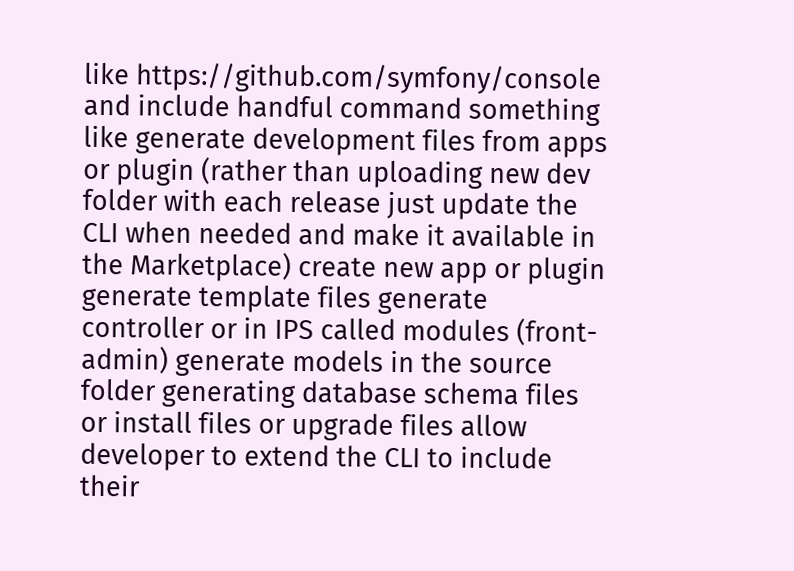like https://github.com/symfony/console and include handful command something like generate development files from apps or plugin (rather than uploading new dev folder with each release just update the CLI when needed and make it available in the Marketplace) create new app or plugin generate template files generate controller or in IPS called modules (front-admin) generate models in the source folder generating database schema files or install files or upgrade files allow developer to extend the CLI to include their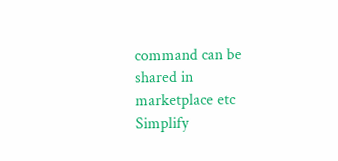command can be shared in marketplace etc Simplify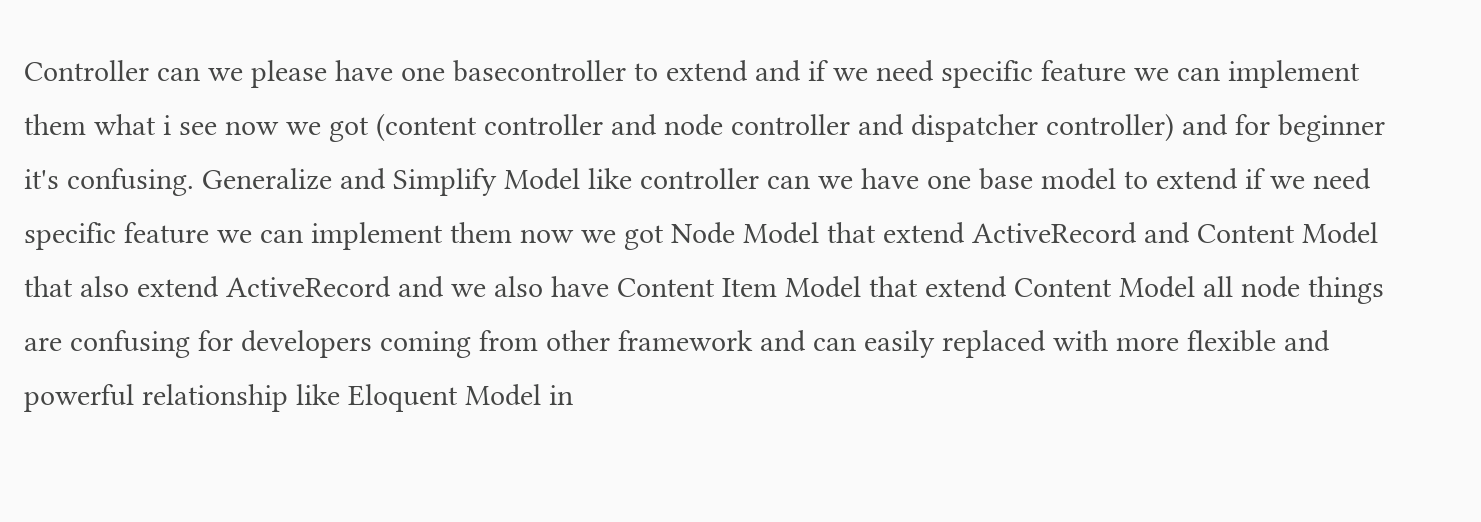Controller can we please have one basecontroller to extend and if we need specific feature we can implement them what i see now we got (content controller and node controller and dispatcher controller) and for beginner it's confusing. Generalize and Simplify Model like controller can we have one base model to extend if we need specific feature we can implement them now we got Node Model that extend ActiveRecord and Content Model that also extend ActiveRecord and we also have Content Item Model that extend Content Model all node things are confusing for developers coming from other framework and can easily replaced with more flexible and powerful relationship like Eloquent Model in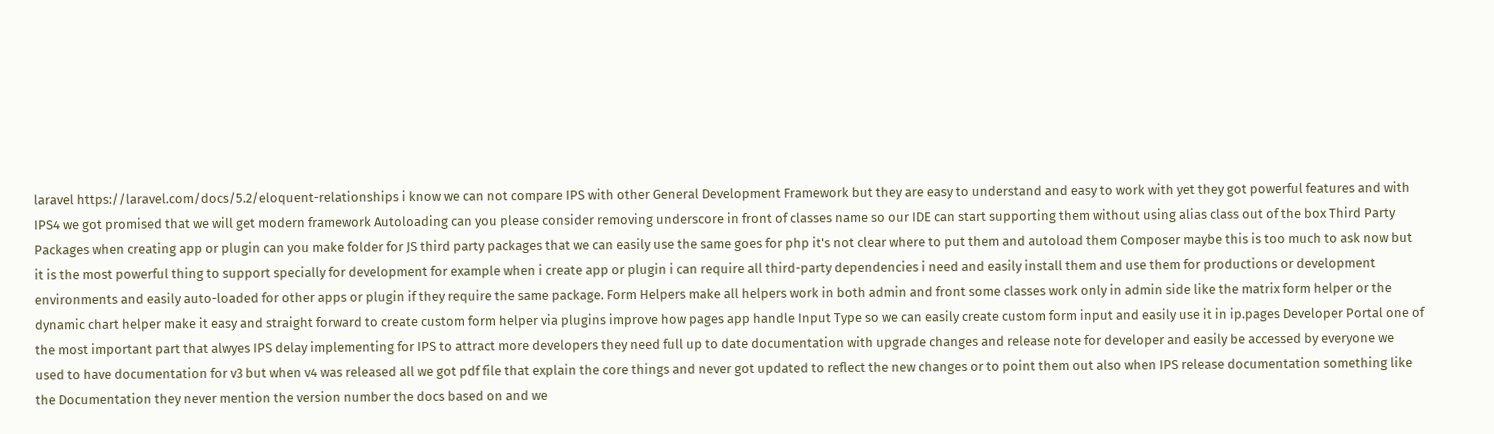laravel https://laravel.com/docs/5.2/eloquent-relationships i know we can not compare IPS with other General Development Framework but they are easy to understand and easy to work with yet they got powerful features and with IPS4 we got promised that we will get modern framework Autoloading can you please consider removing underscore in front of classes name so our IDE can start supporting them without using alias class out of the box Third Party Packages when creating app or plugin can you make folder for JS third party packages that we can easily use the same goes for php it's not clear where to put them and autoload them Composer maybe this is too much to ask now but it is the most powerful thing to support specially for development for example when i create app or plugin i can require all third-party dependencies i need and easily install them and use them for productions or development environments and easily auto-loaded for other apps or plugin if they require the same package. Form Helpers make all helpers work in both admin and front some classes work only in admin side like the matrix form helper or the dynamic chart helper make it easy and straight forward to create custom form helper via plugins improve how pages app handle Input Type so we can easily create custom form input and easily use it in ip.pages Developer Portal one of the most important part that alwyes IPS delay implementing for IPS to attract more developers they need full up to date documentation with upgrade changes and release note for developer and easily be accessed by everyone we used to have documentation for v3 but when v4 was released all we got pdf file that explain the core things and never got updated to reflect the new changes or to point them out also when IPS release documentation something like the Documentation they never mention the version number the docs based on and we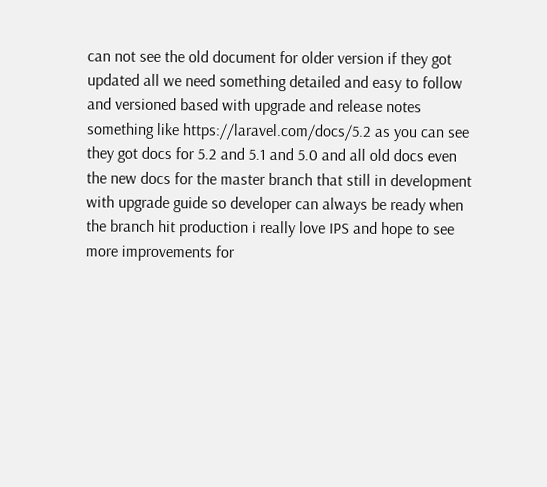can not see the old document for older version if they got updated all we need something detailed and easy to follow and versioned based with upgrade and release notes something like https://laravel.com/docs/5.2 as you can see they got docs for 5.2 and 5.1 and 5.0 and all old docs even the new docs for the master branch that still in development with upgrade guide so developer can always be ready when the branch hit production i really love IPS and hope to see more improvements for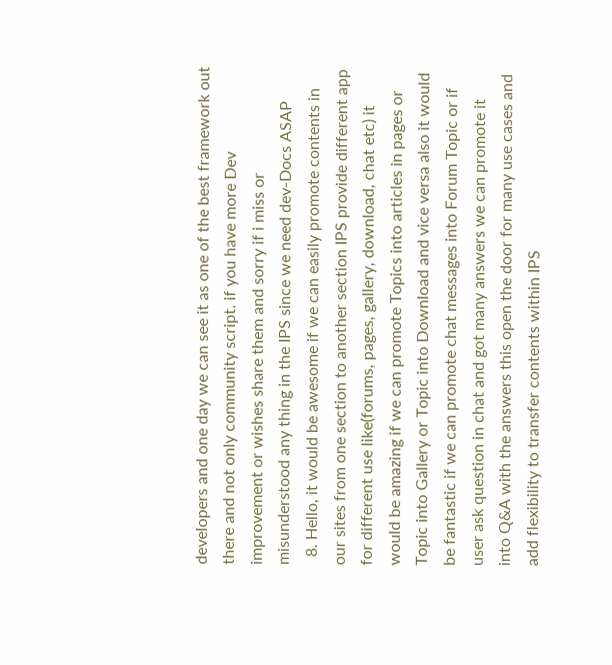developers and one day we can see it as one of the best framework out there and not only community script. if you have more Dev improvement or wishes share them and sorry if i miss or misunderstood any thing in the IPS since we need dev-Docs ASAP
  8. Hello, it would be awesome if we can easily promote contents in our sites from one section to another section IPS provide different app for different use like(forums, pages, gallery, download, chat etc) it would be amazing if we can promote Topics into articles in pages or Topic into Gallery or Topic into Download and vice versa also it would be fantastic if we can promote chat messages into Forum Topic or if user ask question in chat and got many answers we can promote it into Q&A with the answers this open the door for many use cases and add flexibility to transfer contents within IPS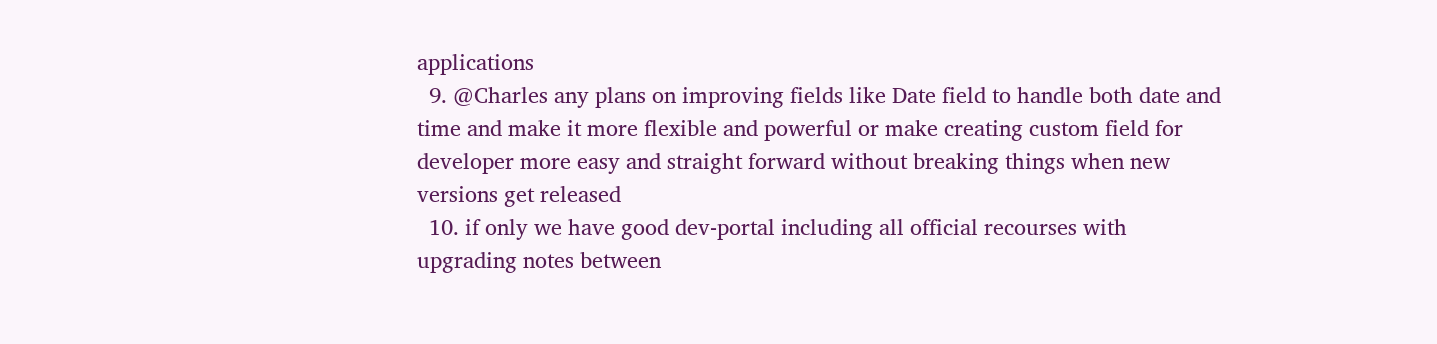applications
  9. @Charles any plans on improving fields like Date field to handle both date and time and make it more flexible and powerful or make creating custom field for developer more easy and straight forward without breaking things when new versions get released
  10. if only we have good dev-portal including all official recourses with upgrading notes between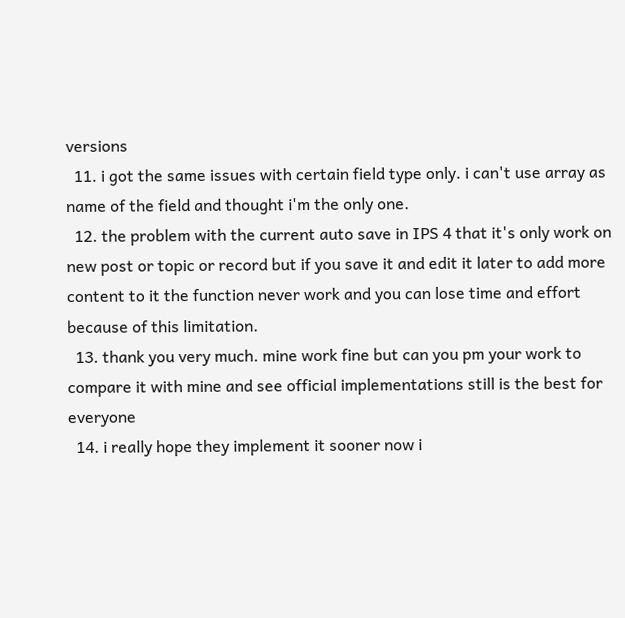versions
  11. i got the same issues with certain field type only. i can't use array as name of the field and thought i'm the only one.
  12. the problem with the current auto save in IPS 4 that it's only work on new post or topic or record but if you save it and edit it later to add more content to it the function never work and you can lose time and effort because of this limitation.
  13. thank you very much. mine work fine but can you pm your work to compare it with mine and see official implementations still is the best for everyone
  14. i really hope they implement it sooner now i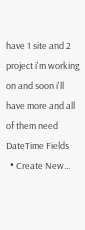have 1 site and 2 project i'm working on and soon i'll have more and all of them need DateTime Fields
  • Create New...